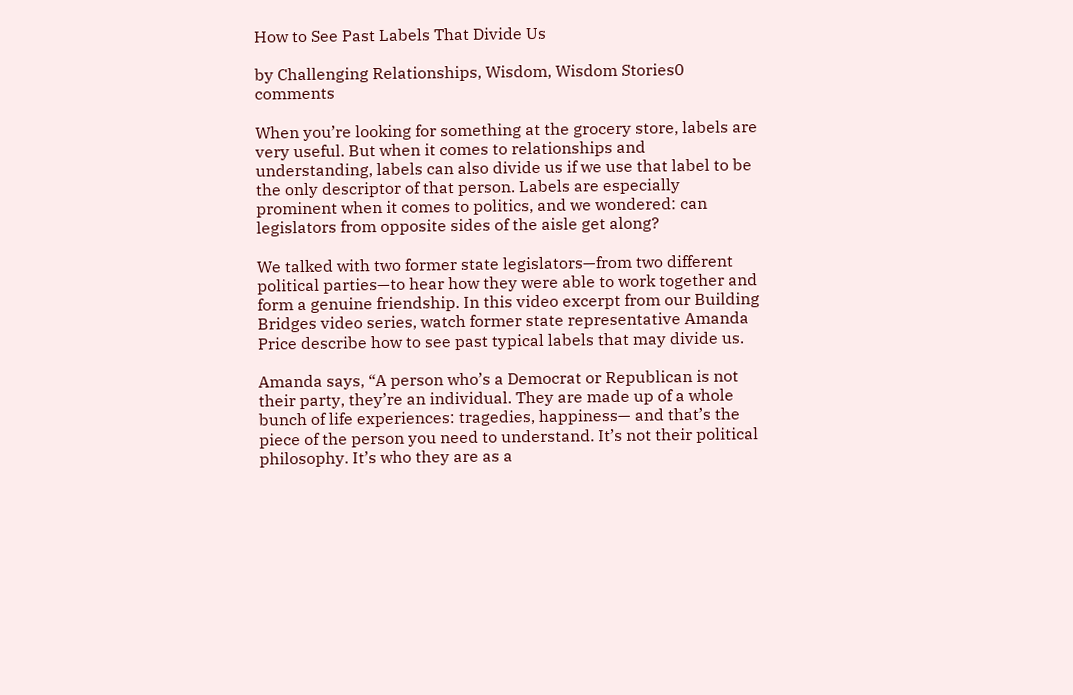How to See Past Labels That Divide Us

by Challenging Relationships, Wisdom, Wisdom Stories0 comments

When you’re looking for something at the grocery store, labels are very useful. But when it comes to relationships and understanding, labels can also divide us if we use that label to be the only descriptor of that person. Labels are especially prominent when it comes to politics, and we wondered: can legislators from opposite sides of the aisle get along?

We talked with two former state legislators—from two different political parties—to hear how they were able to work together and form a genuine friendship. In this video excerpt from our Building Bridges video series, watch former state representative Amanda Price describe how to see past typical labels that may divide us.

Amanda says, “A person who’s a Democrat or Republican is not their party, they’re an individual. They are made up of a whole bunch of life experiences: tragedies, happiness— and that’s the piece of the person you need to understand. It’s not their political philosophy. It’s who they are as a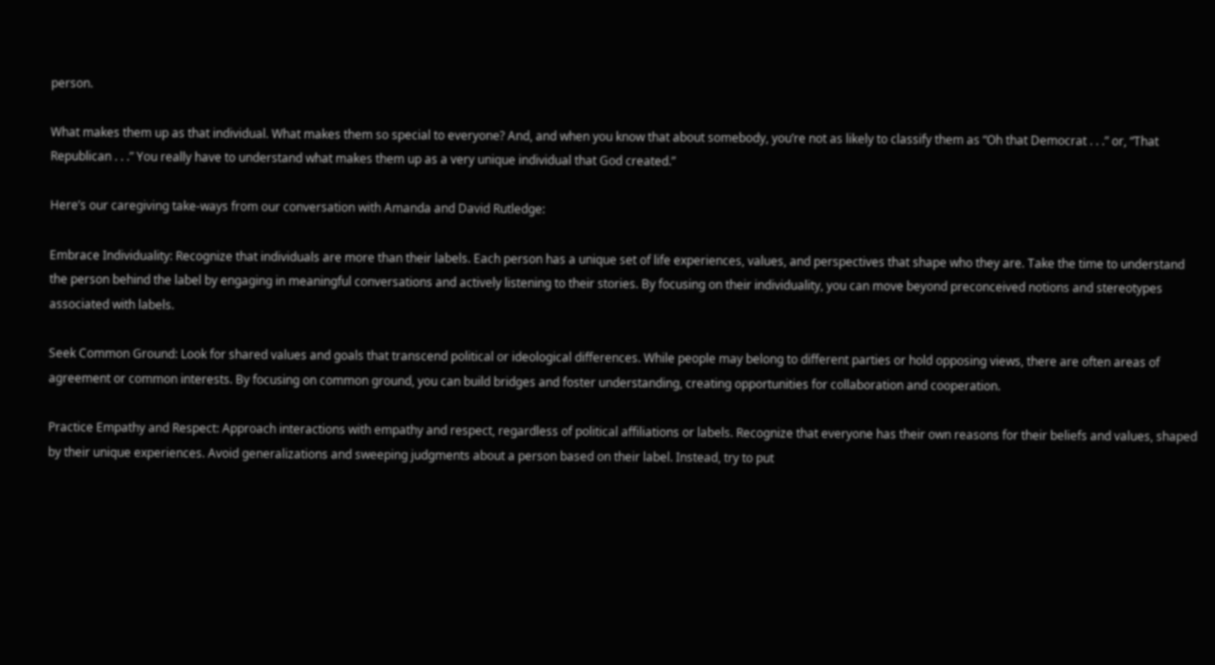person.

What makes them up as that individual. What makes them so special to everyone? And, and when you know that about somebody, you’re not as likely to classify them as “Oh that Democrat . . .” or, “That Republican . . .” You really have to understand what makes them up as a very unique individual that God created.”

Here’s our caregiving take-ways from our conversation with Amanda and David Rutledge:

Embrace Individuality: Recognize that individuals are more than their labels. Each person has a unique set of life experiences, values, and perspectives that shape who they are. Take the time to understand the person behind the label by engaging in meaningful conversations and actively listening to their stories. By focusing on their individuality, you can move beyond preconceived notions and stereotypes associated with labels.

Seek Common Ground: Look for shared values and goals that transcend political or ideological differences. While people may belong to different parties or hold opposing views, there are often areas of agreement or common interests. By focusing on common ground, you can build bridges and foster understanding, creating opportunities for collaboration and cooperation.

Practice Empathy and Respect: Approach interactions with empathy and respect, regardless of political affiliations or labels. Recognize that everyone has their own reasons for their beliefs and values, shaped by their unique experiences. Avoid generalizations and sweeping judgments about a person based on their label. Instead, try to put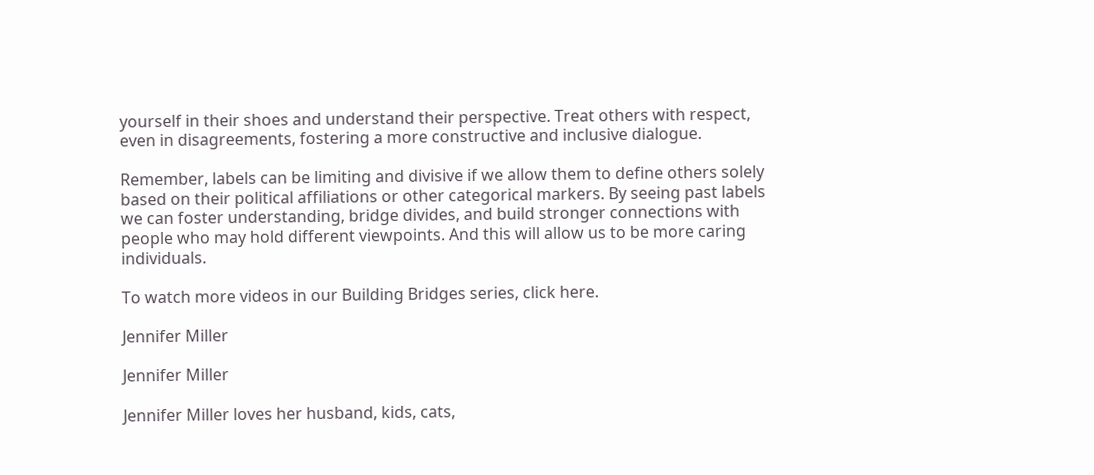yourself in their shoes and understand their perspective. Treat others with respect, even in disagreements, fostering a more constructive and inclusive dialogue.

Remember, labels can be limiting and divisive if we allow them to define others solely based on their political affiliations or other categorical markers. By seeing past labels we can foster understanding, bridge divides, and build stronger connections with people who may hold different viewpoints. And this will allow us to be more caring individuals.

To watch more videos in our Building Bridges series, click here.

Jennifer Miller

Jennifer Miller

Jennifer Miller loves her husband, kids, cats,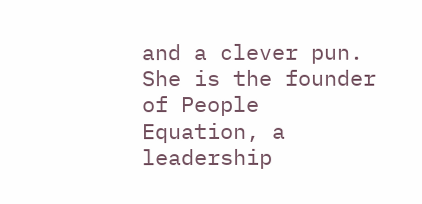and a clever pun. She is the founder of People Equation, a leadership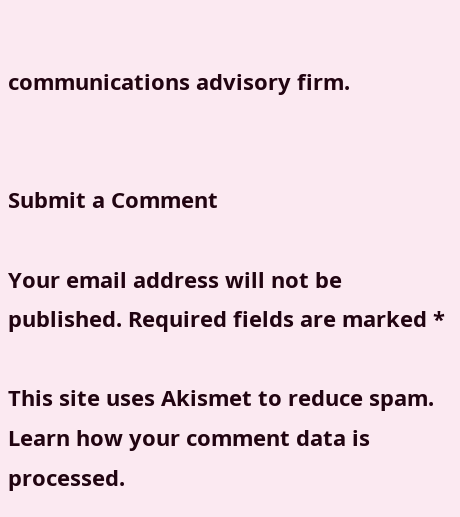communications advisory firm.


Submit a Comment

Your email address will not be published. Required fields are marked *

This site uses Akismet to reduce spam. Learn how your comment data is processed.